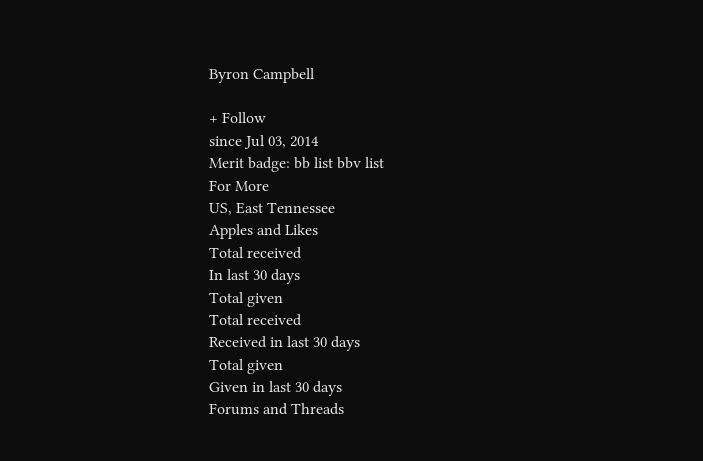Byron Campbell

+ Follow
since Jul 03, 2014
Merit badge: bb list bbv list
For More
US, East Tennessee
Apples and Likes
Total received
In last 30 days
Total given
Total received
Received in last 30 days
Total given
Given in last 30 days
Forums and Threads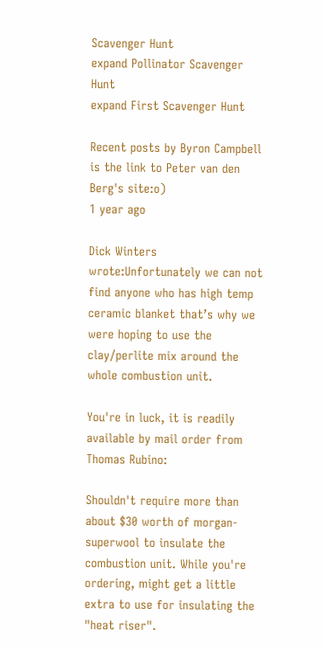Scavenger Hunt
expand Pollinator Scavenger Hunt
expand First Scavenger Hunt

Recent posts by Byron Campbell is the link to Peter van den Berg's site:o)
1 year ago

Dick Winters wrote:Unfortunately we can not find anyone who has high temp ceramic blanket that’s why we were hoping to use the clay/perlite mix around the whole combustion unit.

You're in luck, it is readily available by mail order from Thomas Rubino:

Shouldn't require more than about $30 worth of morgan-superwool to insulate the combustion unit. While you're ordering, might get a little extra to use for insulating the "heat riser".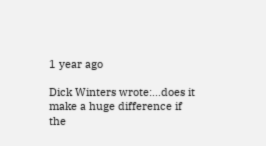1 year ago

Dick Winters wrote:...does it make a huge difference if the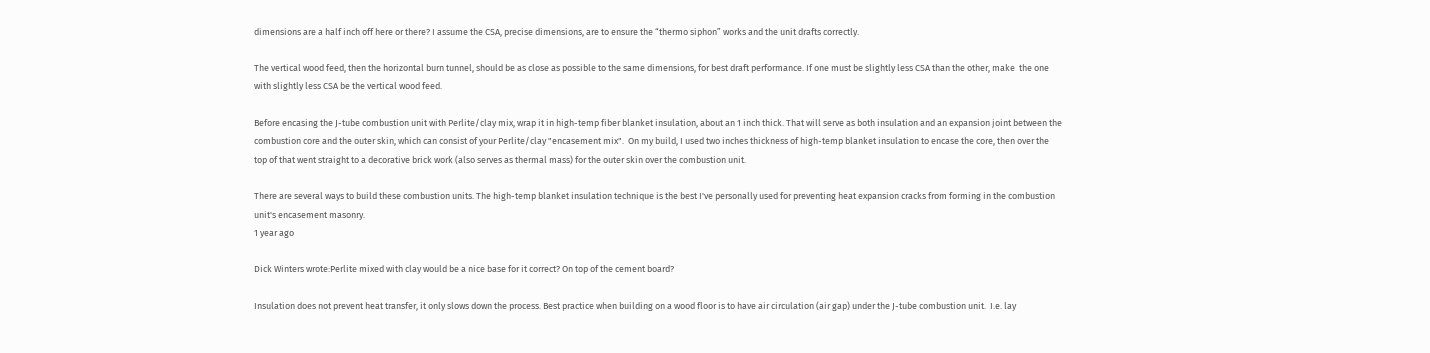dimensions are a half inch off here or there? I assume the CSA, precise dimensions, are to ensure the “thermo siphon” works and the unit drafts correctly.

The vertical wood feed, then the horizontal burn tunnel, should be as close as possible to the same dimensions, for best draft performance. If one must be slightly less CSA than the other, make  the one with slightly less CSA be the vertical wood feed.

Before encasing the J-tube combustion unit with Perlite/clay mix, wrap it in high-temp fiber blanket insulation, about an 1 inch thick. That will serve as both insulation and an expansion joint between the combustion core and the outer skin, which can consist of your Perlite/clay "encasement mix".  On my build, I used two inches thickness of high-temp blanket insulation to encase the core, then over the top of that went straight to a decorative brick work (also serves as thermal mass) for the outer skin over the combustion unit.

There are several ways to build these combustion units. The high-temp blanket insulation technique is the best I've personally used for preventing heat expansion cracks from forming in the combustion unit's encasement masonry.
1 year ago

Dick Winters wrote:Perlite mixed with clay would be a nice base for it correct? On top of the cement board?

Insulation does not prevent heat transfer, it only slows down the process. Best practice when building on a wood floor is to have air circulation (air gap) under the J-tube combustion unit.  I.e. lay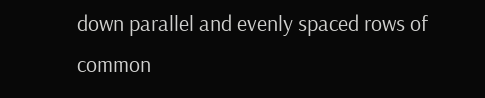down parallel and evenly spaced rows of common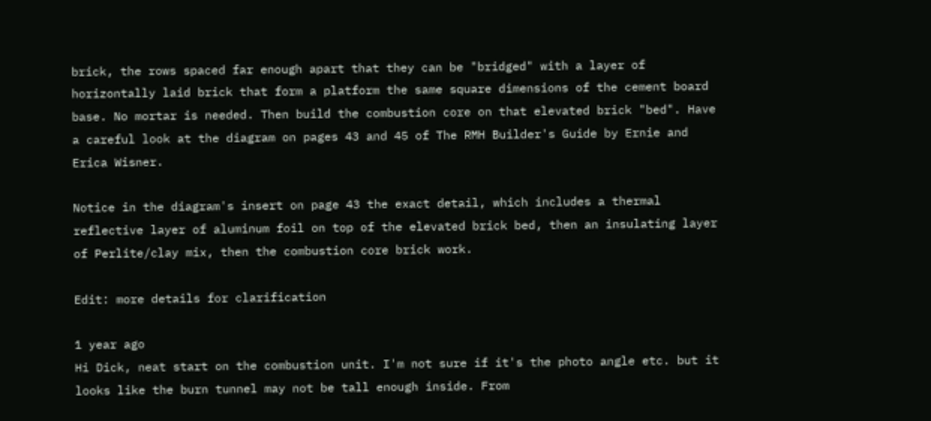brick, the rows spaced far enough apart that they can be "bridged" with a layer of horizontally laid brick that form a platform the same square dimensions of the cement board base. No mortar is needed. Then build the combustion core on that elevated brick "bed". Have a careful look at the diagram on pages 43 and 45 of The RMH Builder's Guide by Ernie and Erica Wisner.

Notice in the diagram's insert on page 43 the exact detail, which includes a thermal reflective layer of aluminum foil on top of the elevated brick bed, then an insulating layer of Perlite/clay mix, then the combustion core brick work.

Edit: more details for clarification

1 year ago
Hi Dick, neat start on the combustion unit. I'm not sure if it's the photo angle etc. but it looks like the burn tunnel may not be tall enough inside. From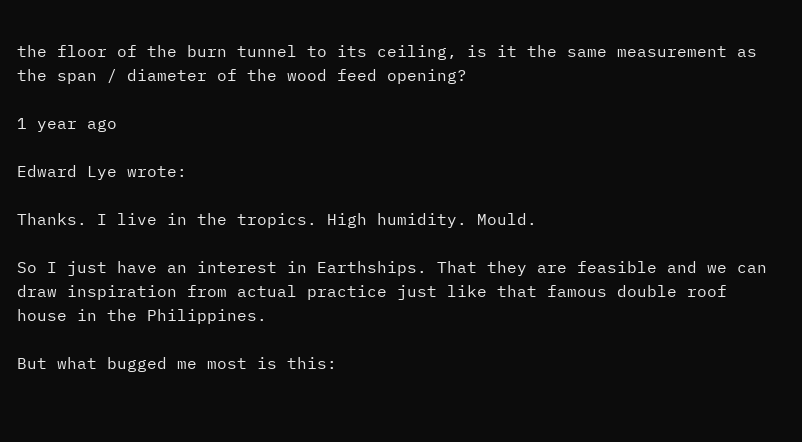the floor of the burn tunnel to its ceiling, is it the same measurement as the span / diameter of the wood feed opening?

1 year ago

Edward Lye wrote:

Thanks. I live in the tropics. High humidity. Mould.

So I just have an interest in Earthships. That they are feasible and we can draw inspiration from actual practice just like that famous double roof house in the Philippines.

But what bugged me most is this: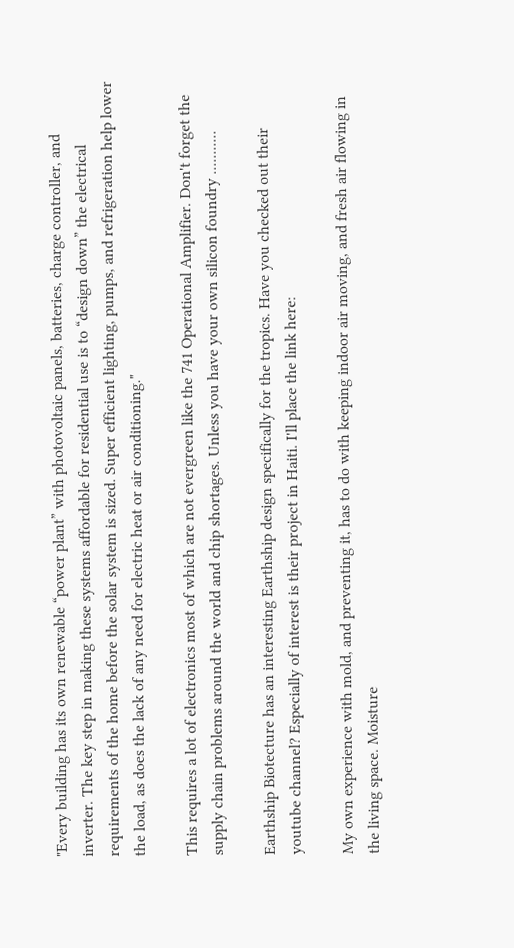"Every building has its own renewable “power plant” with photovoltaic panels, batteries, charge controller, and inverter. The key step in making these systems affordable for residential use is to “design down” the electrical requirements of the home before the solar system is sized. Super efficient lighting, pumps, and refrigeration help lower the load, as does the lack of any need for electric heat or air conditioning."

This requires a lot of electronics most of which are not evergreen like the 741 Operational Amplifier. Don't forget the supply chain problems around the world and chip shortages. Unless you have your own silicon foundry ...........

Earthship Biotecture has an interesting Earthship design specifically for the tropics. Have you checked out their youtube channel? Especially of interest is their project in Haiti. I'll place the link here:

My own experience with mold, and preventing it, has to do with keeping indoor air moving, and fresh air flowing in the living space. Moisture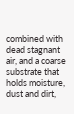combined with dead stagnant air, and a coarse substrate that holds moisture, dust and dirt,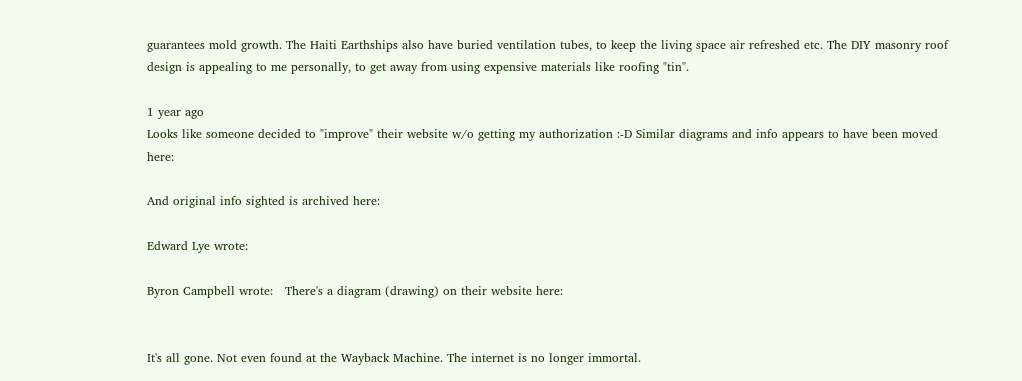guarantees mold growth. The Haiti Earthships also have buried ventilation tubes, to keep the living space air refreshed etc. The DIY masonry roof design is appealing to me personally, to get away from using expensive materials like roofing "tin".

1 year ago
Looks like someone decided to "improve" their website w/o getting my authorization :-D Similar diagrams and info appears to have been moved here:

And original info sighted is archived here:

Edward Lye wrote:

Byron Campbell wrote:   There's a diagram (drawing) on their website here:


It's all gone. Not even found at the Wayback Machine. The internet is no longer immortal.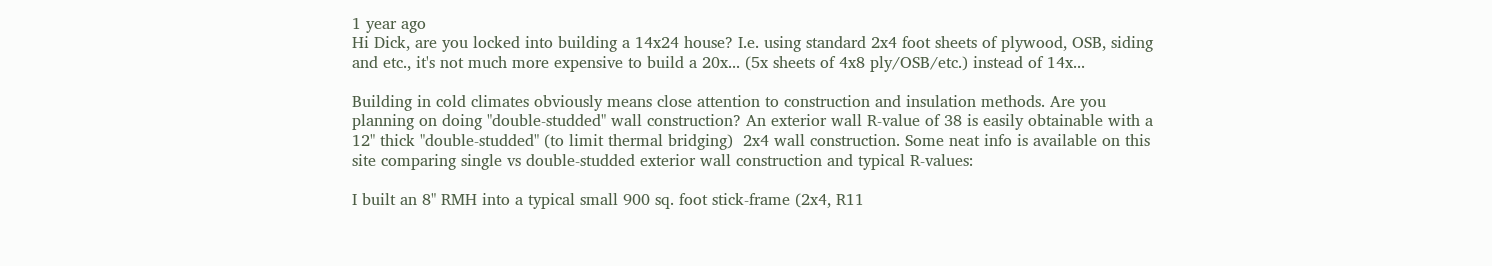1 year ago
Hi Dick, are you locked into building a 14x24 house? I.e. using standard 2x4 foot sheets of plywood, OSB, siding and etc., it's not much more expensive to build a 20x... (5x sheets of 4x8 ply/OSB/etc.) instead of 14x...

Building in cold climates obviously means close attention to construction and insulation methods. Are you planning on doing "double-studded" wall construction? An exterior wall R-value of 38 is easily obtainable with a 12" thick "double-studded" (to limit thermal bridging)  2x4 wall construction. Some neat info is available on this site comparing single vs double-studded exterior wall construction and typical R-values:

I built an 8" RMH into a typical small 900 sq. foot stick-frame (2x4, R11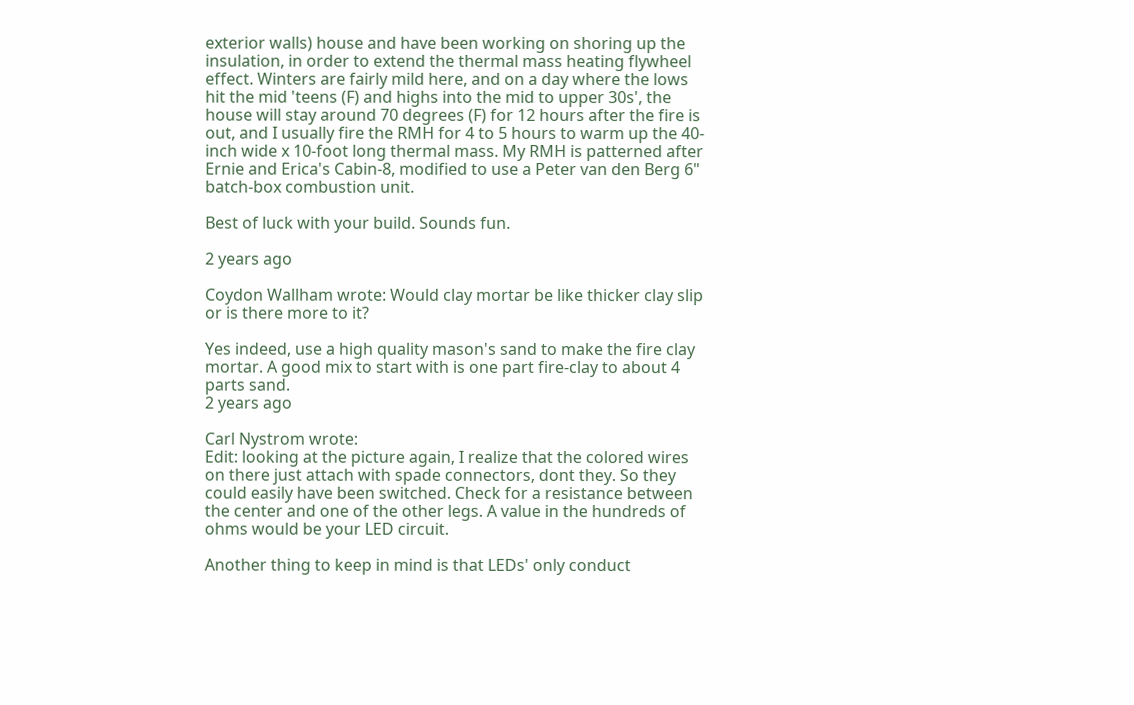exterior walls) house and have been working on shoring up the insulation, in order to extend the thermal mass heating flywheel effect. Winters are fairly mild here, and on a day where the lows hit the mid 'teens (F) and highs into the mid to upper 30s', the house will stay around 70 degrees (F) for 12 hours after the fire is out, and I usually fire the RMH for 4 to 5 hours to warm up the 40-inch wide x 10-foot long thermal mass. My RMH is patterned after Ernie and Erica's Cabin-8, modified to use a Peter van den Berg 6" batch-box combustion unit.

Best of luck with your build. Sounds fun.

2 years ago

Coydon Wallham wrote: Would clay mortar be like thicker clay slip or is there more to it?

Yes indeed, use a high quality mason's sand to make the fire clay mortar. A good mix to start with is one part fire-clay to about 4 parts sand.
2 years ago

Carl Nystrom wrote:
Edit: looking at the picture again, I realize that the colored wires on there just attach with spade connectors, dont they. So they could easily have been switched. Check for a resistance between the center and one of the other legs. A value in the hundreds of ohms would be your LED circuit.

Another thing to keep in mind is that LEDs' only conduct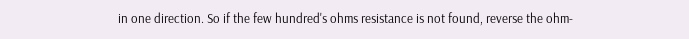in one direction. So if the few hundred's ohms resistance is not found, reverse the ohm-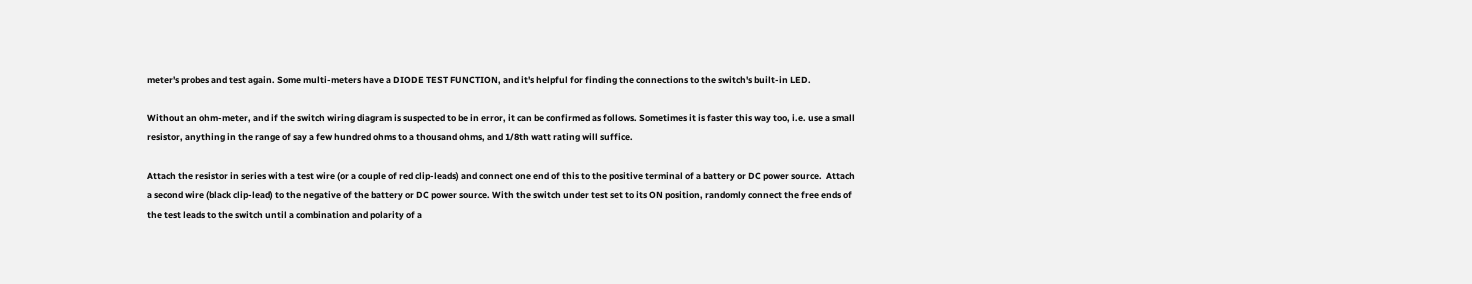meter's probes and test again. Some multi-meters have a DIODE TEST FUNCTION, and it's helpful for finding the connections to the switch's built-in LED.

Without an ohm-meter, and if the switch wiring diagram is suspected to be in error, it can be confirmed as follows. Sometimes it is faster this way too, i.e. use a small resistor, anything in the range of say a few hundred ohms to a thousand ohms, and 1/8th watt rating will suffice.

Attach the resistor in series with a test wire (or a couple of red clip-leads) and connect one end of this to the positive terminal of a battery or DC power source.  Attach a second wire (black clip-lead) to the negative of the battery or DC power source. With the switch under test set to its ON position, randomly connect the free ends of the test leads to the switch until a combination and polarity of a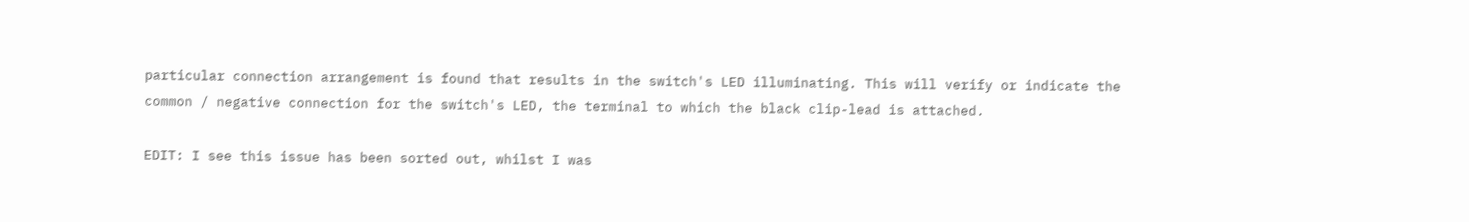particular connection arrangement is found that results in the switch's LED illuminating. This will verify or indicate the common / negative connection for the switch's LED, the terminal to which the black clip-lead is attached.

EDIT: I see this issue has been sorted out, whilst I was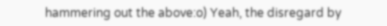hammering out the above:o) Yeah, the disregard by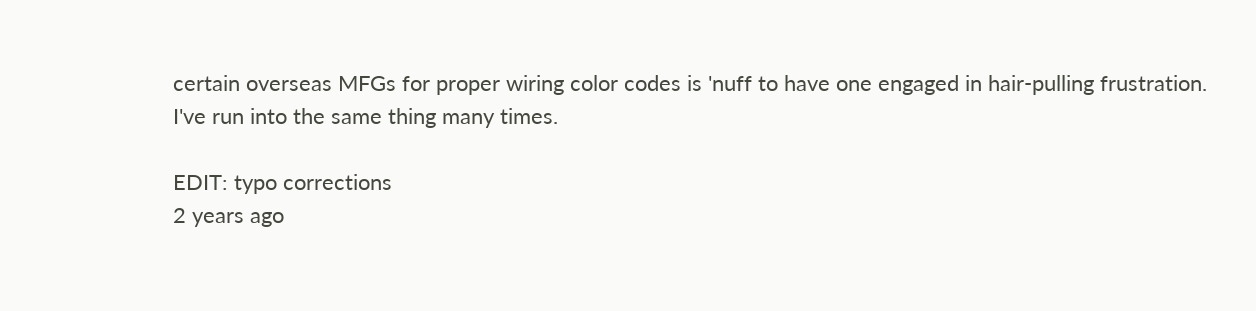certain overseas MFGs for proper wiring color codes is 'nuff to have one engaged in hair-pulling frustration. I've run into the same thing many times.

EDIT: typo corrections
2 years ago